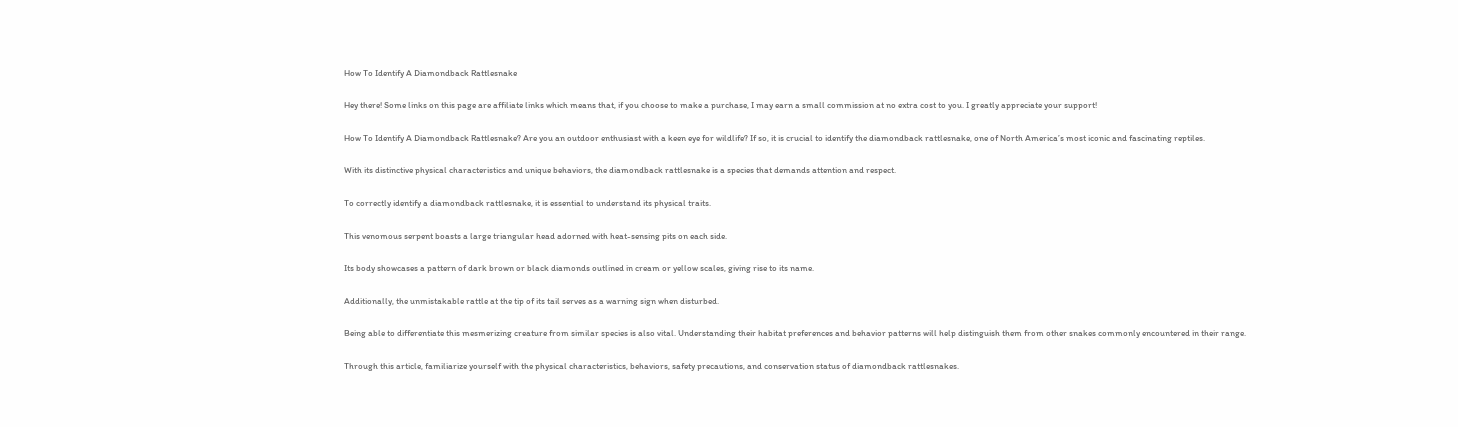How To Identify A Diamondback Rattlesnake

Hey there! Some links on this page are affiliate links which means that, if you choose to make a purchase, I may earn a small commission at no extra cost to you. I greatly appreciate your support!

How To Identify A Diamondback Rattlesnake? Are you an outdoor enthusiast with a keen eye for wildlife? If so, it is crucial to identify the diamondback rattlesnake, one of North America’s most iconic and fascinating reptiles.

With its distinctive physical characteristics and unique behaviors, the diamondback rattlesnake is a species that demands attention and respect.

To correctly identify a diamondback rattlesnake, it is essential to understand its physical traits.

This venomous serpent boasts a large triangular head adorned with heat-sensing pits on each side.

Its body showcases a pattern of dark brown or black diamonds outlined in cream or yellow scales, giving rise to its name.

Additionally, the unmistakable rattle at the tip of its tail serves as a warning sign when disturbed.

Being able to differentiate this mesmerizing creature from similar species is also vital. Understanding their habitat preferences and behavior patterns will help distinguish them from other snakes commonly encountered in their range.

Through this article, familiarize yourself with the physical characteristics, behaviors, safety precautions, and conservation status of diamondback rattlesnakes.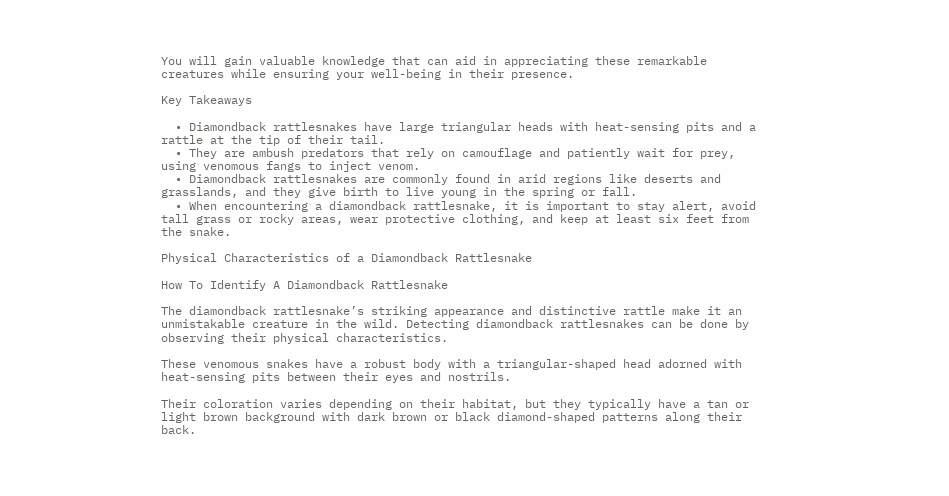You will gain valuable knowledge that can aid in appreciating these remarkable creatures while ensuring your well-being in their presence.

Key Takeaways

  • Diamondback rattlesnakes have large triangular heads with heat-sensing pits and a rattle at the tip of their tail.
  • They are ambush predators that rely on camouflage and patiently wait for prey, using venomous fangs to inject venom.
  • Diamondback rattlesnakes are commonly found in arid regions like deserts and grasslands, and they give birth to live young in the spring or fall.
  • When encountering a diamondback rattlesnake, it is important to stay alert, avoid tall grass or rocky areas, wear protective clothing, and keep at least six feet from the snake.

Physical Characteristics of a Diamondback Rattlesnake

How To Identify A Diamondback Rattlesnake

The diamondback rattlesnake’s striking appearance and distinctive rattle make it an unmistakable creature in the wild. Detecting diamondback rattlesnakes can be done by observing their physical characteristics.

These venomous snakes have a robust body with a triangular-shaped head adorned with heat-sensing pits between their eyes and nostrils.

Their coloration varies depending on their habitat, but they typically have a tan or light brown background with dark brown or black diamond-shaped patterns along their back.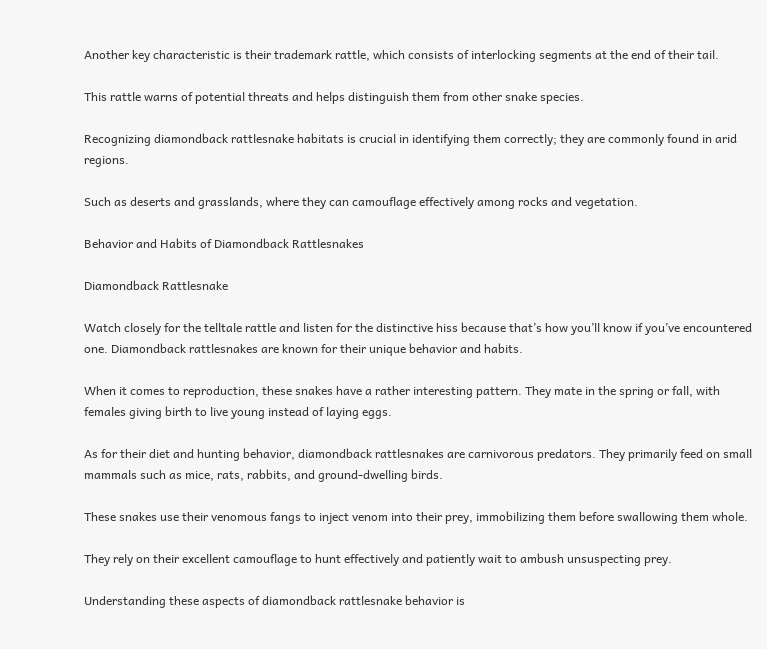Another key characteristic is their trademark rattle, which consists of interlocking segments at the end of their tail.

This rattle warns of potential threats and helps distinguish them from other snake species.

Recognizing diamondback rattlesnake habitats is crucial in identifying them correctly; they are commonly found in arid regions.

Such as deserts and grasslands, where they can camouflage effectively among rocks and vegetation.

Behavior and Habits of Diamondback Rattlesnakes

Diamondback Rattlesnake

Watch closely for the telltale rattle and listen for the distinctive hiss because that’s how you’ll know if you’ve encountered one. Diamondback rattlesnakes are known for their unique behavior and habits.

When it comes to reproduction, these snakes have a rather interesting pattern. They mate in the spring or fall, with females giving birth to live young instead of laying eggs.

As for their diet and hunting behavior, diamondback rattlesnakes are carnivorous predators. They primarily feed on small mammals such as mice, rats, rabbits, and ground-dwelling birds.

These snakes use their venomous fangs to inject venom into their prey, immobilizing them before swallowing them whole.

They rely on their excellent camouflage to hunt effectively and patiently wait to ambush unsuspecting prey.

Understanding these aspects of diamondback rattlesnake behavior is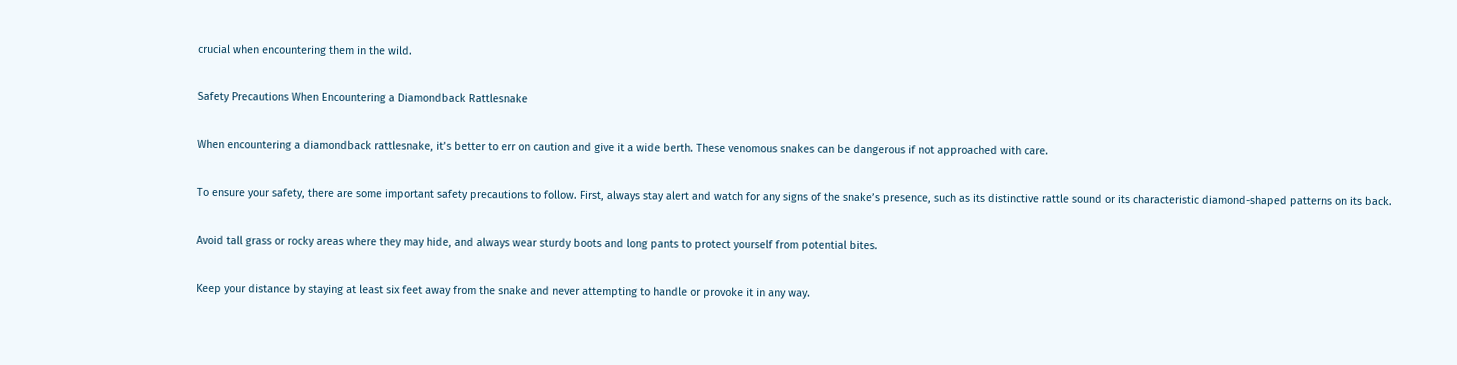crucial when encountering them in the wild.

Safety Precautions When Encountering a Diamondback Rattlesnake

When encountering a diamondback rattlesnake, it’s better to err on caution and give it a wide berth. These venomous snakes can be dangerous if not approached with care.

To ensure your safety, there are some important safety precautions to follow. First, always stay alert and watch for any signs of the snake’s presence, such as its distinctive rattle sound or its characteristic diamond-shaped patterns on its back.

Avoid tall grass or rocky areas where they may hide, and always wear sturdy boots and long pants to protect yourself from potential bites.

Keep your distance by staying at least six feet away from the snake and never attempting to handle or provoke it in any way.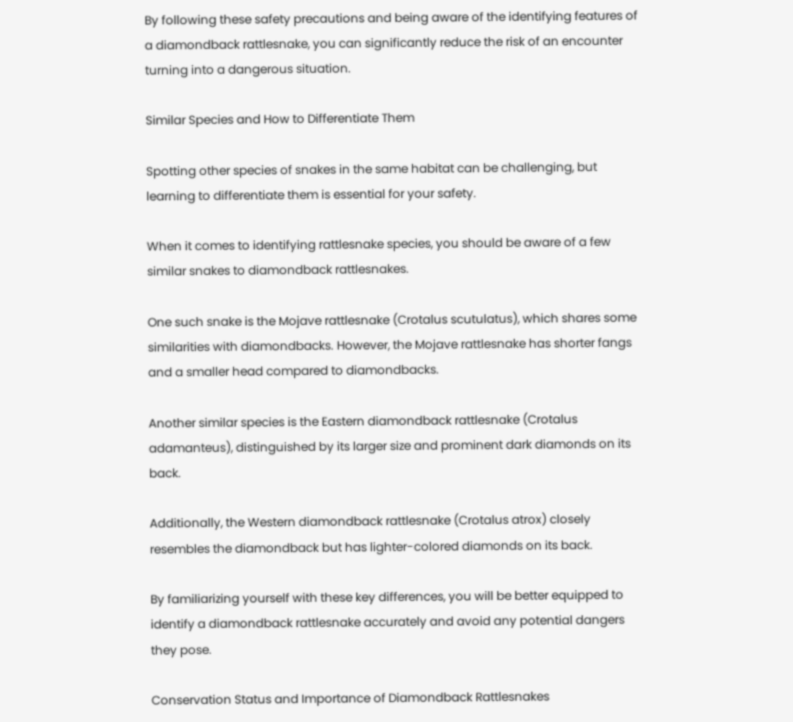By following these safety precautions and being aware of the identifying features of a diamondback rattlesnake, you can significantly reduce the risk of an encounter turning into a dangerous situation.

Similar Species and How to Differentiate Them

Spotting other species of snakes in the same habitat can be challenging, but learning to differentiate them is essential for your safety.

When it comes to identifying rattlesnake species, you should be aware of a few similar snakes to diamondback rattlesnakes.

One such snake is the Mojave rattlesnake (Crotalus scutulatus), which shares some similarities with diamondbacks. However, the Mojave rattlesnake has shorter fangs and a smaller head compared to diamondbacks.

Another similar species is the Eastern diamondback rattlesnake (Crotalus adamanteus), distinguished by its larger size and prominent dark diamonds on its back.

Additionally, the Western diamondback rattlesnake (Crotalus atrox) closely resembles the diamondback but has lighter-colored diamonds on its back.

By familiarizing yourself with these key differences, you will be better equipped to identify a diamondback rattlesnake accurately and avoid any potential dangers they pose.

Conservation Status and Importance of Diamondback Rattlesnakes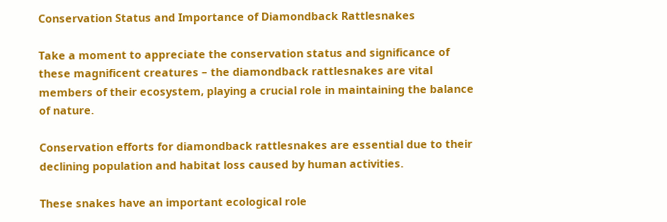Conservation Status and Importance of Diamondback Rattlesnakes

Take a moment to appreciate the conservation status and significance of these magnificent creatures – the diamondback rattlesnakes are vital members of their ecosystem, playing a crucial role in maintaining the balance of nature.

Conservation efforts for diamondback rattlesnakes are essential due to their declining population and habitat loss caused by human activities.

These snakes have an important ecological role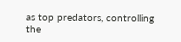as top predators, controlling the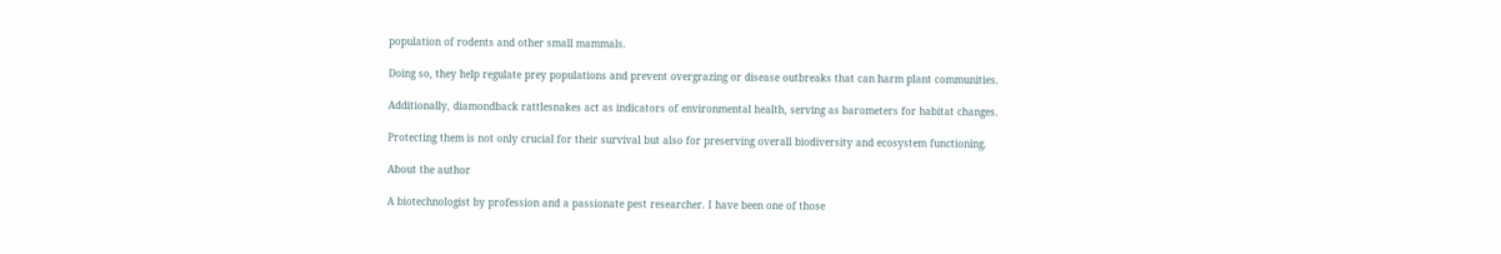population of rodents and other small mammals.

Doing so, they help regulate prey populations and prevent overgrazing or disease outbreaks that can harm plant communities.

Additionally, diamondback rattlesnakes act as indicators of environmental health, serving as barometers for habitat changes.

Protecting them is not only crucial for their survival but also for preserving overall biodiversity and ecosystem functioning.

About the author

A biotechnologist by profession and a passionate pest researcher. I have been one of those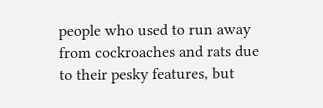people who used to run away from cockroaches and rats due to their pesky features, but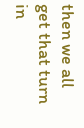then we all get that turn in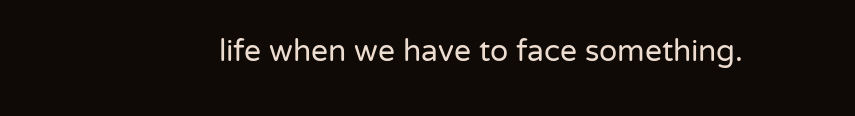life when we have to face something.